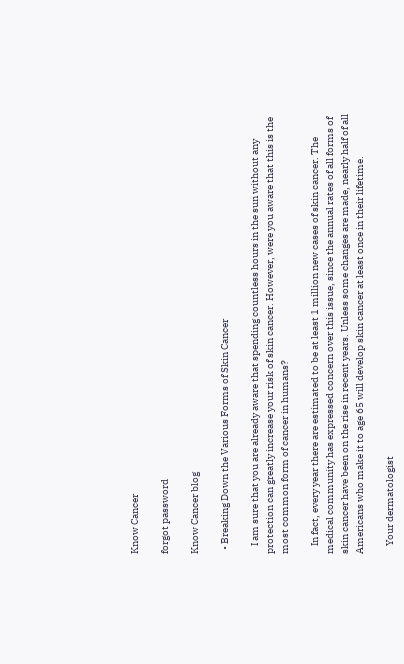Know Cancer

forgot password

Know Cancer blog

  • Breaking Down the Various Forms of Skin Cancer

    I am sure that you are already aware that spending countless hours in the sun without any protection can greatly increase your risk of skin cancer. However, were you aware that this is the most common form of cancer in humans?

    In fact, every year there are estimated to be at least 1 million new cases of skin cancer. The medical community has expressed concern over this issue, since the annual rates of all forms of skin cancer have been on the rise in recent years. Unless some changes are made, nearly half of all Americans who make it to age 65 will develop skin cancer at least once in their lifetime.

    Your dermatologist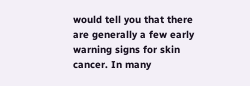would tell you that there are generally a few early warning signs for skin cancer. In many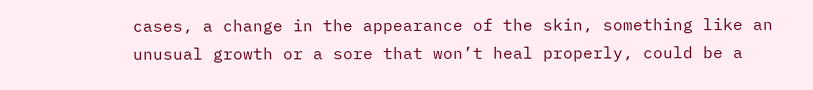cases, a change in the appearance of the skin, something like an unusual growth or a sore that won’t heal properly, could be a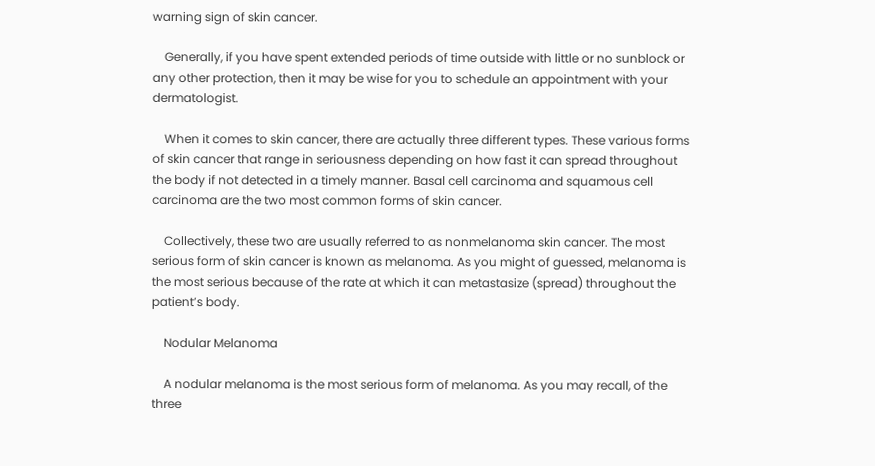warning sign of skin cancer.

    Generally, if you have spent extended periods of time outside with little or no sunblock or any other protection, then it may be wise for you to schedule an appointment with your dermatologist.

    When it comes to skin cancer, there are actually three different types. These various forms of skin cancer that range in seriousness depending on how fast it can spread throughout the body if not detected in a timely manner. Basal cell carcinoma and squamous cell carcinoma are the two most common forms of skin cancer.

    Collectively, these two are usually referred to as nonmelanoma skin cancer. The most serious form of skin cancer is known as melanoma. As you might of guessed, melanoma is the most serious because of the rate at which it can metastasize (spread) throughout the patient’s body.

    Nodular Melanoma

    A nodular melanoma is the most serious form of melanoma. As you may recall, of the three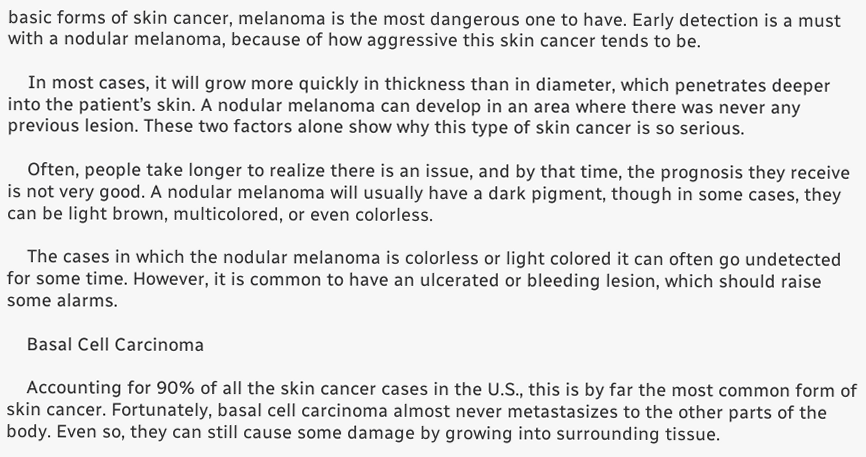basic forms of skin cancer, melanoma is the most dangerous one to have. Early detection is a must with a nodular melanoma, because of how aggressive this skin cancer tends to be.

    In most cases, it will grow more quickly in thickness than in diameter, which penetrates deeper into the patient’s skin. A nodular melanoma can develop in an area where there was never any previous lesion. These two factors alone show why this type of skin cancer is so serious.

    Often, people take longer to realize there is an issue, and by that time, the prognosis they receive is not very good. A nodular melanoma will usually have a dark pigment, though in some cases, they can be light brown, multicolored, or even colorless.

    The cases in which the nodular melanoma is colorless or light colored it can often go undetected for some time. However, it is common to have an ulcerated or bleeding lesion, which should raise some alarms.

    Basal Cell Carcinoma

    Accounting for 90% of all the skin cancer cases in the U.S., this is by far the most common form of skin cancer. Fortunately, basal cell carcinoma almost never metastasizes to the other parts of the body. Even so, they can still cause some damage by growing into surrounding tissue.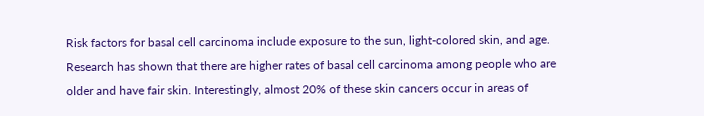Risk factors for basal cell carcinoma include exposure to the sun, light-colored skin, and age. Research has shown that there are higher rates of basal cell carcinoma among people who are older and have fair skin. Interestingly, almost 20% of these skin cancers occur in areas of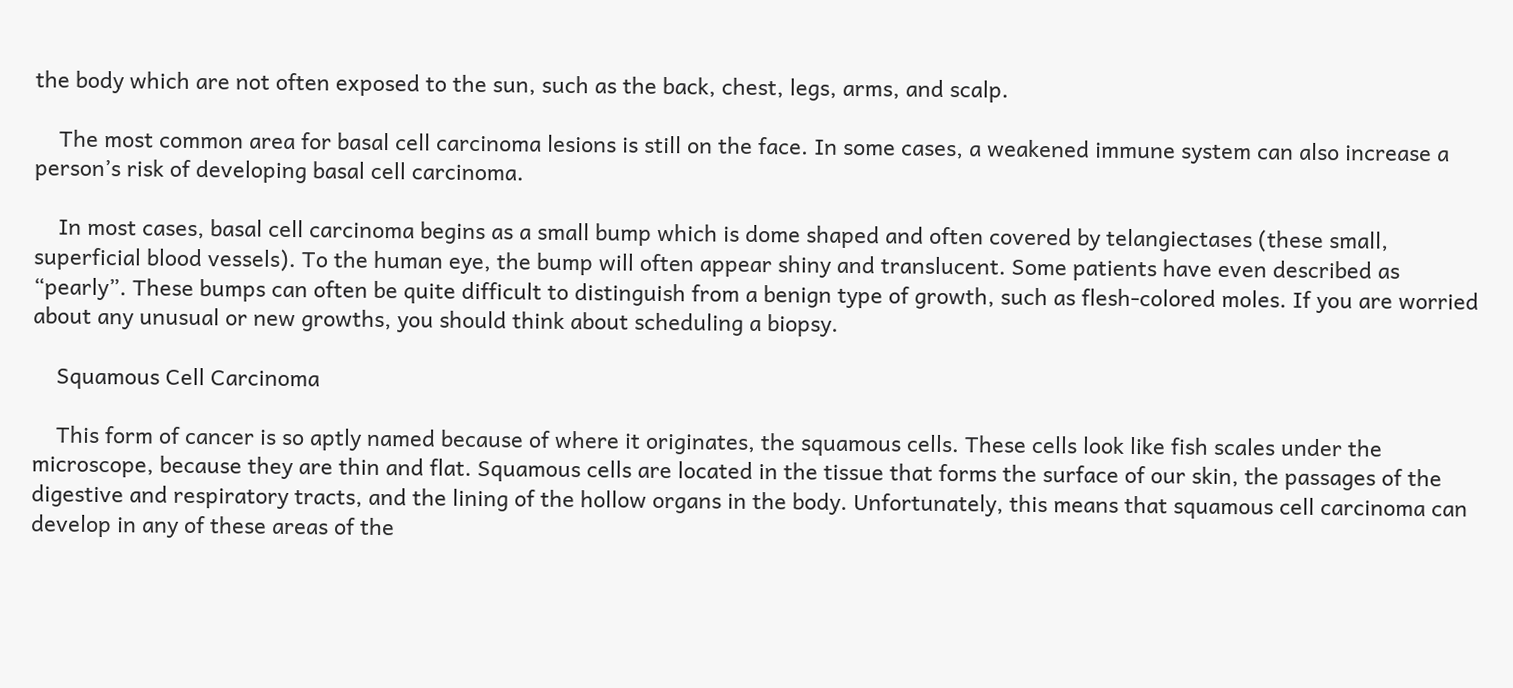the body which are not often exposed to the sun, such as the back, chest, legs, arms, and scalp.

    The most common area for basal cell carcinoma lesions is still on the face. In some cases, a weakened immune system can also increase a person’s risk of developing basal cell carcinoma.

    In most cases, basal cell carcinoma begins as a small bump which is dome shaped and often covered by telangiectases (these small, superficial blood vessels). To the human eye, the bump will often appear shiny and translucent. Some patients have even described as “pearly”. These bumps can often be quite difficult to distinguish from a benign type of growth, such as flesh-colored moles. If you are worried about any unusual or new growths, you should think about scheduling a biopsy.

    Squamous Cell Carcinoma

    This form of cancer is so aptly named because of where it originates, the squamous cells. These cells look like fish scales under the microscope, because they are thin and flat. Squamous cells are located in the tissue that forms the surface of our skin, the passages of the digestive and respiratory tracts, and the lining of the hollow organs in the body. Unfortunately, this means that squamous cell carcinoma can develop in any of these areas of the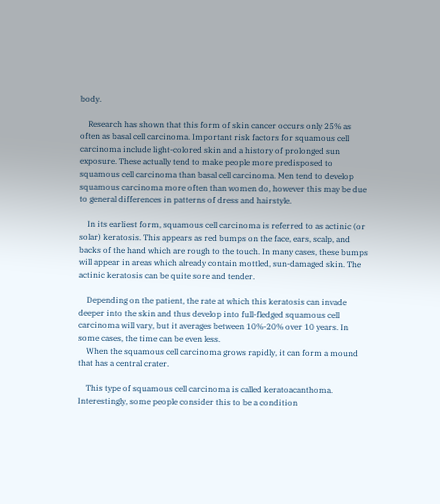body.

    Research has shown that this form of skin cancer occurs only 25% as often as basal cell carcinoma. Important risk factors for squamous cell carcinoma include light-colored skin and a history of prolonged sun exposure. These actually tend to make people more predisposed to squamous cell carcinoma than basal cell carcinoma. Men tend to develop squamous carcinoma more often than women do, however this may be due to general differences in patterns of dress and hairstyle.

    In its earliest form, squamous cell carcinoma is referred to as actinic (or solar) keratosis. This appears as red bumps on the face, ears, scalp, and backs of the hand which are rough to the touch. In many cases, these bumps will appear in areas which already contain mottled, sun-damaged skin. The actinic keratosis can be quite sore and tender.

    Depending on the patient, the rate at which this keratosis can invade deeper into the skin and thus develop into full-fledged squamous cell carcinoma will vary, but it averages between 10%-20% over 10 years. In some cases, the time can be even less.
    When the squamous cell carcinoma grows rapidly, it can form a mound that has a central crater.

    This type of squamous cell carcinoma is called keratoacanthoma. Interestingly, some people consider this to be a condition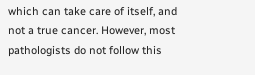which can take care of itself, and not a true cancer. However, most pathologists do not follow this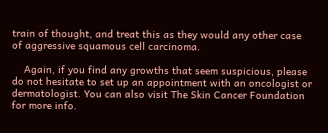train of thought, and treat this as they would any other case of aggressive squamous cell carcinoma.

    Again, if you find any growths that seem suspicious, please do not hesitate to set up an appointment with an oncologist or dermatologist. You can also visit The Skin Cancer Foundation for more info.